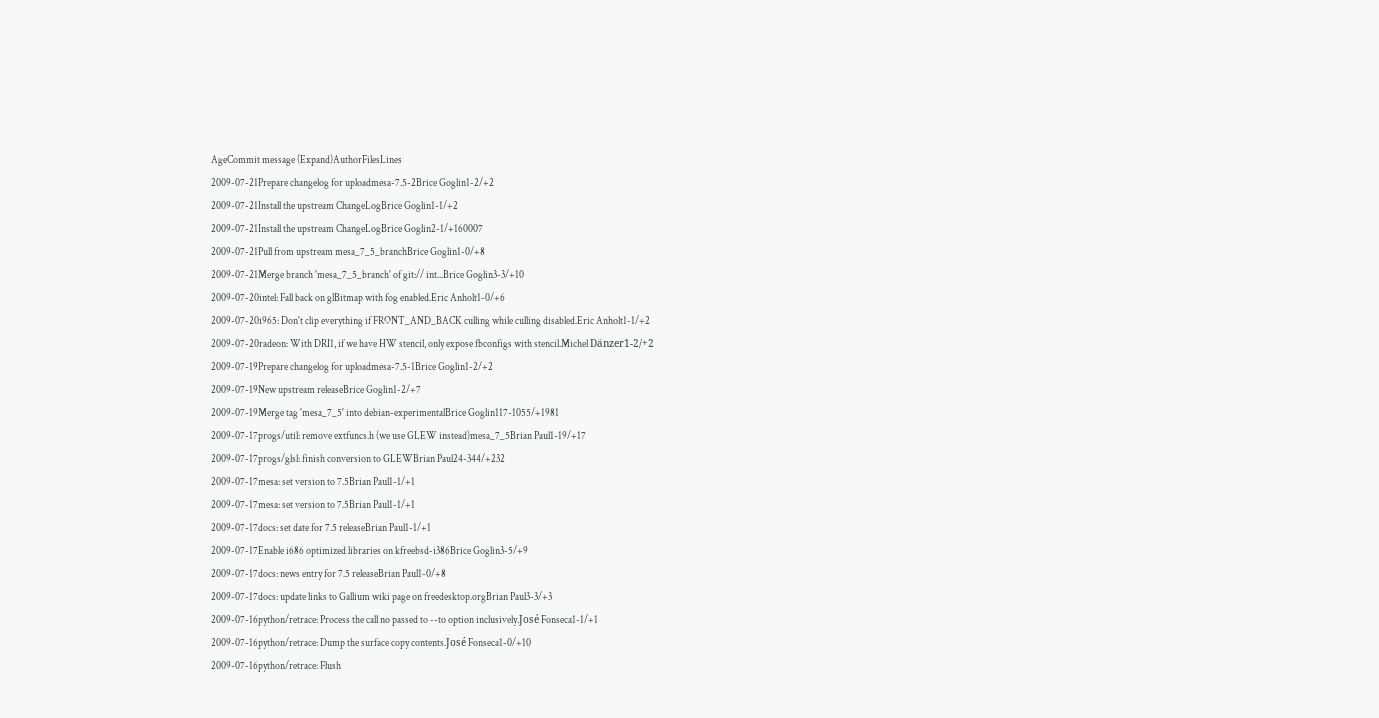AgeCommit message (Expand)AuthorFilesLines
2009-07-21Prepare changelog for uploadmesa-7.5-2Brice Goglin1-2/+2
2009-07-21Install the upstream ChangeLogBrice Goglin1-1/+2
2009-07-21Install the upstream ChangeLogBrice Goglin2-1/+160007
2009-07-21Pull from upstream mesa_7_5_branchBrice Goglin1-0/+8
2009-07-21Merge branch 'mesa_7_5_branch' of git:// int...Brice Goglin3-3/+10
2009-07-20intel: Fall back on glBitmap with fog enabled.Eric Anholt1-0/+6
2009-07-20i965: Don't clip everything if FRONT_AND_BACK culling while culling disabled.Eric Anholt1-1/+2
2009-07-20radeon: With DRI1, if we have HW stencil, only expose fbconfigs with stencil.Michel Dänzer1-2/+2
2009-07-19Prepare changelog for uploadmesa-7.5-1Brice Goglin1-2/+2
2009-07-19New upstream releaseBrice Goglin1-2/+7
2009-07-19Merge tag 'mesa_7_5' into debian-experimentalBrice Goglin117-1055/+1981
2009-07-17progs/util: remove extfuncs.h (we use GLEW instead)mesa_7_5Brian Paul1-19/+17
2009-07-17progs/glsl: finish conversion to GLEWBrian Paul24-344/+232
2009-07-17mesa: set version to 7.5Brian Paul1-1/+1
2009-07-17mesa: set version to 7.5Brian Paul1-1/+1
2009-07-17docs: set date for 7.5 releaseBrian Paul1-1/+1
2009-07-17Enable i686 optimized libraries on kfreebsd-i386Brice Goglin3-5/+9
2009-07-17docs: news entry for 7.5 releaseBrian Paul1-0/+8
2009-07-17docs: update links to Gallium wiki page on freedesktop.orgBrian Paul3-3/+3
2009-07-16python/retrace: Process the call no passed to --to option inclusively.José Fonseca1-1/+1
2009-07-16python/retrace: Dump the surface copy contents.José Fonseca1-0/+10
2009-07-16python/retrace: Flush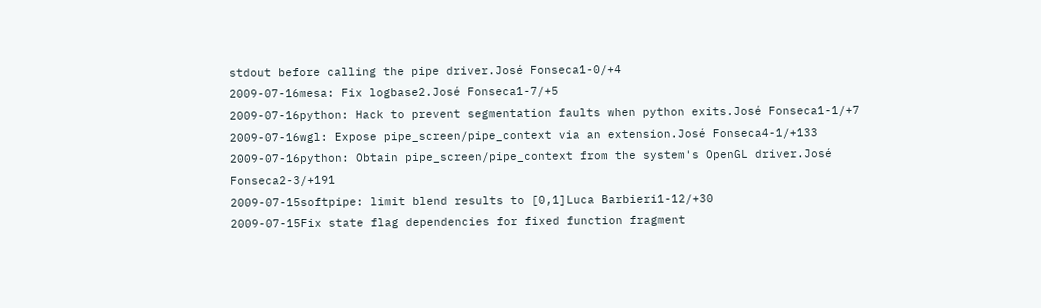stdout before calling the pipe driver.José Fonseca1-0/+4
2009-07-16mesa: Fix logbase2.José Fonseca1-7/+5
2009-07-16python: Hack to prevent segmentation faults when python exits.José Fonseca1-1/+7
2009-07-16wgl: Expose pipe_screen/pipe_context via an extension.José Fonseca4-1/+133
2009-07-16python: Obtain pipe_screen/pipe_context from the system's OpenGL driver.José Fonseca2-3/+191
2009-07-15softpipe: limit blend results to [0,1]Luca Barbieri1-12/+30
2009-07-15Fix state flag dependencies for fixed function fragment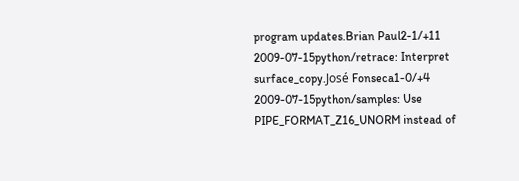program updates.Brian Paul2-1/+11
2009-07-15python/retrace: Interpret surface_copy.José Fonseca1-0/+4
2009-07-15python/samples: Use PIPE_FORMAT_Z16_UNORM instead of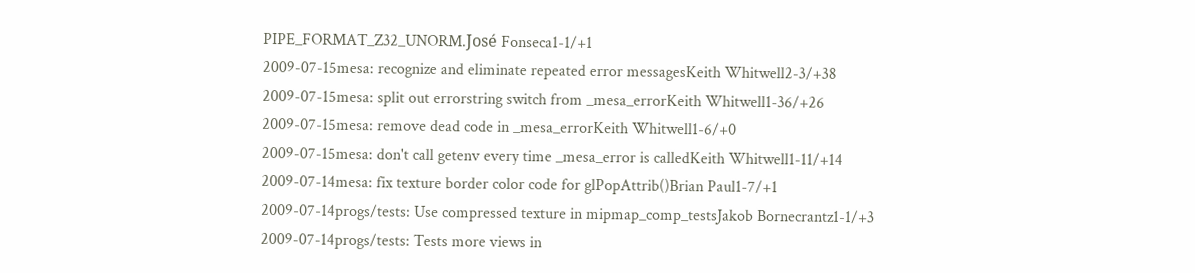PIPE_FORMAT_Z32_UNORM.José Fonseca1-1/+1
2009-07-15mesa: recognize and eliminate repeated error messagesKeith Whitwell2-3/+38
2009-07-15mesa: split out errorstring switch from _mesa_errorKeith Whitwell1-36/+26
2009-07-15mesa: remove dead code in _mesa_errorKeith Whitwell1-6/+0
2009-07-15mesa: don't call getenv every time _mesa_error is calledKeith Whitwell1-11/+14
2009-07-14mesa: fix texture border color code for glPopAttrib()Brian Paul1-7/+1
2009-07-14progs/tests: Use compressed texture in mipmap_comp_testsJakob Bornecrantz1-1/+3
2009-07-14progs/tests: Tests more views in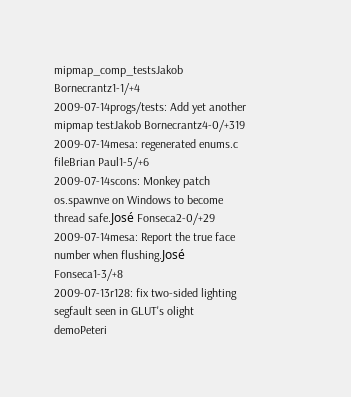mipmap_comp_testsJakob Bornecrantz1-1/+4
2009-07-14progs/tests: Add yet another mipmap testJakob Bornecrantz4-0/+319
2009-07-14mesa: regenerated enums.c fileBrian Paul1-5/+6
2009-07-14scons: Monkey patch os.spawnve on Windows to become thread safe.José Fonseca2-0/+29
2009-07-14mesa: Report the true face number when flushing.José Fonseca1-3/+8
2009-07-13r128: fix two-sided lighting segfault seen in GLUT's olight demoPeteri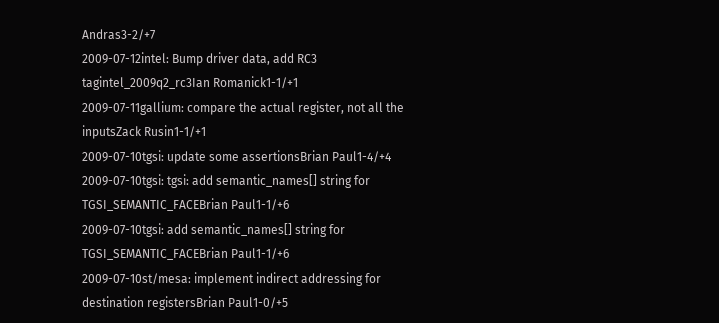Andras3-2/+7
2009-07-12intel: Bump driver data, add RC3 tagintel_2009q2_rc3Ian Romanick1-1/+1
2009-07-11gallium: compare the actual register, not all the inputsZack Rusin1-1/+1
2009-07-10tgsi: update some assertionsBrian Paul1-4/+4
2009-07-10tgsi: tgsi: add semantic_names[] string for TGSI_SEMANTIC_FACEBrian Paul1-1/+6
2009-07-10tgsi: add semantic_names[] string for TGSI_SEMANTIC_FACEBrian Paul1-1/+6
2009-07-10st/mesa: implement indirect addressing for destination registersBrian Paul1-0/+5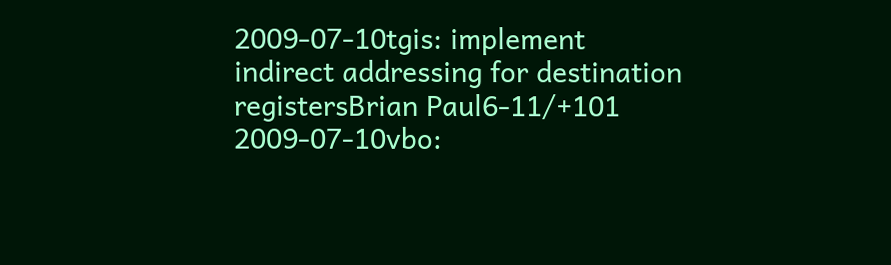2009-07-10tgis: implement indirect addressing for destination registersBrian Paul6-11/+101
2009-07-10vbo: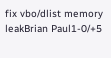fix vbo/dlist memory leakBrian Paul1-0/+5